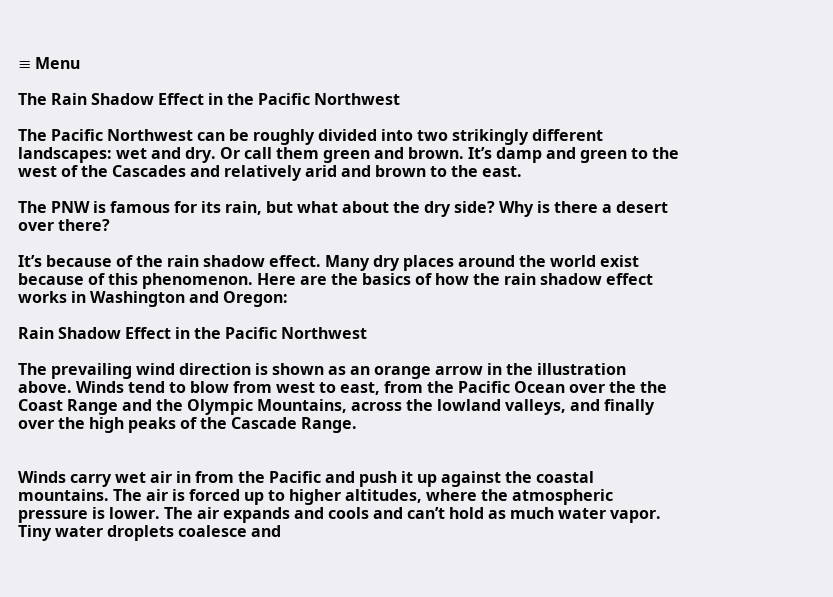≡ Menu

The Rain Shadow Effect in the Pacific Northwest

The Pacific Northwest can be roughly divided into two strikingly different landscapes: wet and dry. Or call them green and brown. It’s damp and green to the west of the Cascades and relatively arid and brown to the east.

The PNW is famous for its rain, but what about the dry side? Why is there a desert over there?

It’s because of the rain shadow effect. Many dry places around the world exist because of this phenomenon. Here are the basics of how the rain shadow effect works in Washington and Oregon:

Rain Shadow Effect in the Pacific Northwest

The prevailing wind direction is shown as an orange arrow in the illustration above. Winds tend to blow from west to east, from the Pacific Ocean over the the Coast Range and the Olympic Mountains, across the lowland valleys, and finally over the high peaks of the Cascade Range.


Winds carry wet air in from the Pacific and push it up against the coastal mountains. The air is forced up to higher altitudes, where the atmospheric pressure is lower. The air expands and cools and can’t hold as much water vapor. Tiny water droplets coalesce and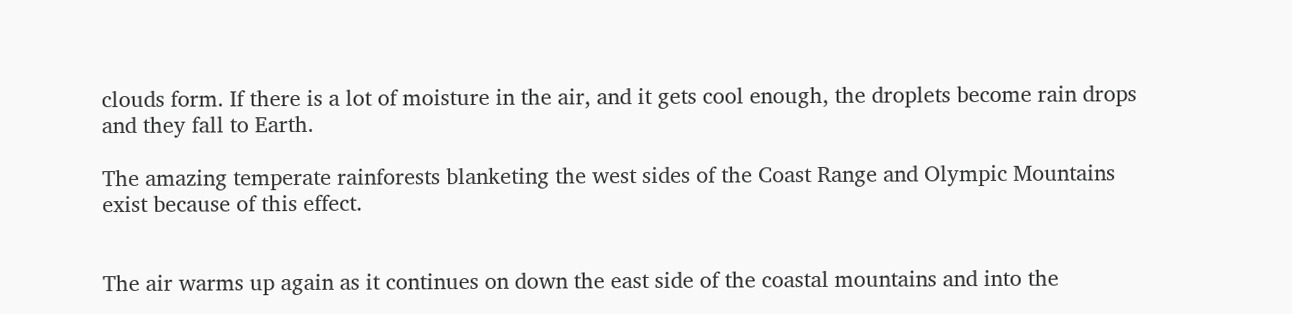clouds form. If there is a lot of moisture in the air, and it gets cool enough, the droplets become rain drops and they fall to Earth.

The amazing temperate rainforests blanketing the west sides of the Coast Range and Olympic Mountains exist because of this effect.


The air warms up again as it continues on down the east side of the coastal mountains and into the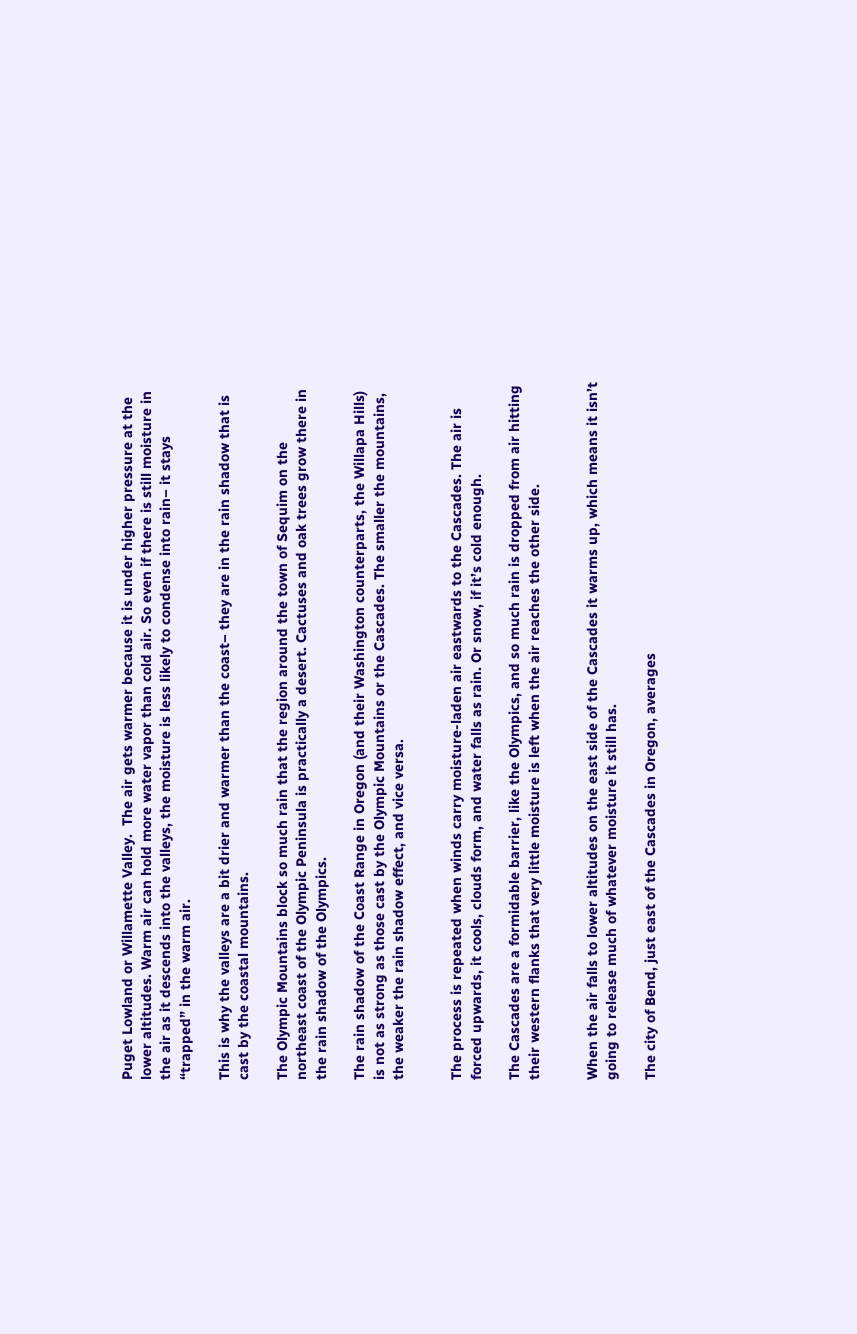Puget Lowland or Willamette Valley.  The air gets warmer because it is under higher pressure at the lower altitudes. Warm air can hold more water vapor than cold air. So even if there is still moisture in the air as it descends into the valleys, the moisture is less likely to condense into rain– it stays “trapped” in the warm air.

This is why the valleys are a bit drier and warmer than the coast– they are in the rain shadow that is cast by the coastal mountains.

The Olympic Mountains block so much rain that the region around the town of Sequim on the northeast coast of the Olympic Peninsula is practically a desert. Cactuses and oak trees grow there in the rain shadow of the Olympics.

The rain shadow of the Coast Range in Oregon (and their Washington counterparts, the Willapa Hills) is not as strong as those cast by the Olympic Mountains or the Cascades. The smaller the mountains, the weaker the rain shadow effect, and vice versa.


The process is repeated when winds carry moisture-laden air eastwards to the Cascades. The air is forced upwards, it cools, clouds form, and water falls as rain. Or snow, if it’s cold enough.

The Cascades are a formidable barrier, like the Olympics, and so much rain is dropped from air hitting their western flanks that very little moisture is left when the air reaches the other side.


When the air falls to lower altitudes on the east side of the Cascades it warms up, which means it isn’t going to release much of whatever moisture it still has.

The city of Bend, just east of the Cascades in Oregon, averages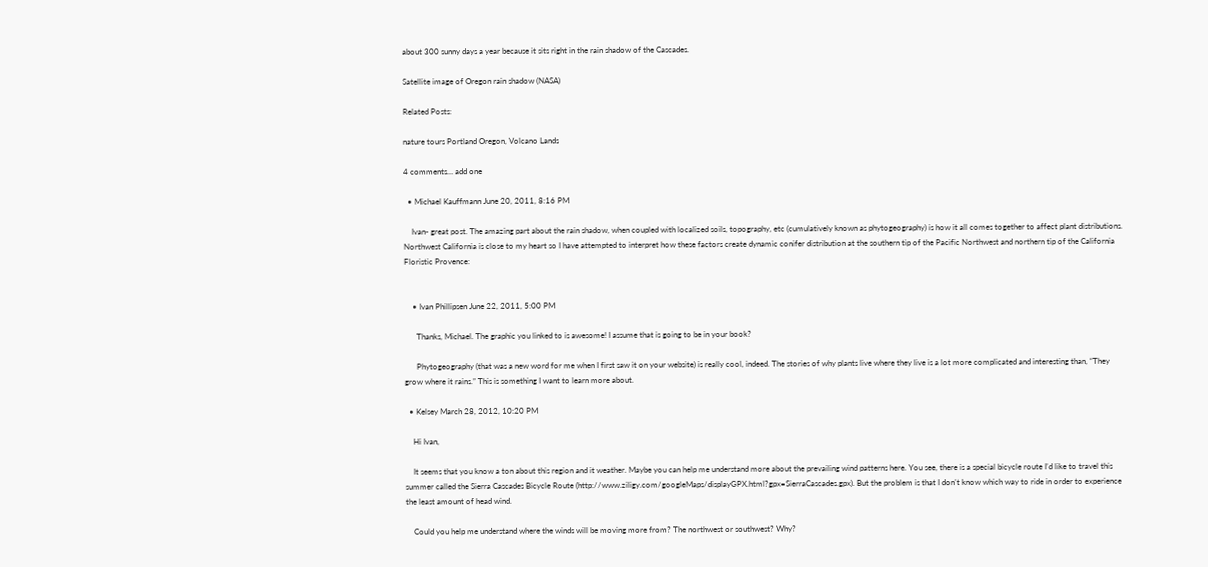about 300 sunny days a year because it sits right in the rain shadow of the Cascades.

Satellite image of Oregon rain shadow (NASA)

Related Posts:

nature tours Portland Oregon, Volcano Lands

4 comments… add one

  • Michael Kauffmann June 20, 2011, 8:16 PM

    Ivan- great post. The amazing part about the rain shadow, when coupled with localized soils, topography, etc (cumulatively known as phytogeography) is how it all comes together to affect plant distributions. Northwest California is close to my heart so I have attempted to interpret how these factors create dynamic conifer distribution at the southern tip of the Pacific Northwest and northern tip of the California Floristic Provence:


    • Ivan Phillipsen June 22, 2011, 5:00 PM

      Thanks, Michael. The graphic you linked to is awesome! I assume that is going to be in your book?

      Phytogeography (that was a new word for me when I first saw it on your website) is really cool, indeed. The stories of why plants live where they live is a lot more complicated and interesting than, “They grow where it rains.” This is something I want to learn more about.

  • Kelsey March 28, 2012, 10:20 PM

    Hi Ivan,

    It seems that you know a ton about this region and it weather. Maybe you can help me understand more about the prevailing wind patterns here. You see, there is a special bicycle route I’d like to travel this summer called the Sierra Cascades Bicycle Route (http://www.ziligy.com/googleMaps/displayGPX.html?gpx=SierraCascades.gpx). But the problem is that I don’t know which way to ride in order to experience the least amount of head wind.

    Could you help me understand where the winds will be moving more from? The northwest or southwest? Why?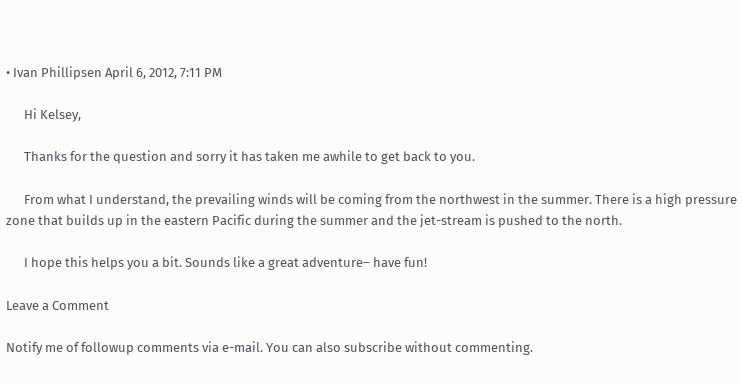• Ivan Phillipsen April 6, 2012, 7:11 PM

      Hi Kelsey,

      Thanks for the question and sorry it has taken me awhile to get back to you.

      From what I understand, the prevailing winds will be coming from the northwest in the summer. There is a high pressure zone that builds up in the eastern Pacific during the summer and the jet-stream is pushed to the north.

      I hope this helps you a bit. Sounds like a great adventure– have fun!

Leave a Comment

Notify me of followup comments via e-mail. You can also subscribe without commenting.